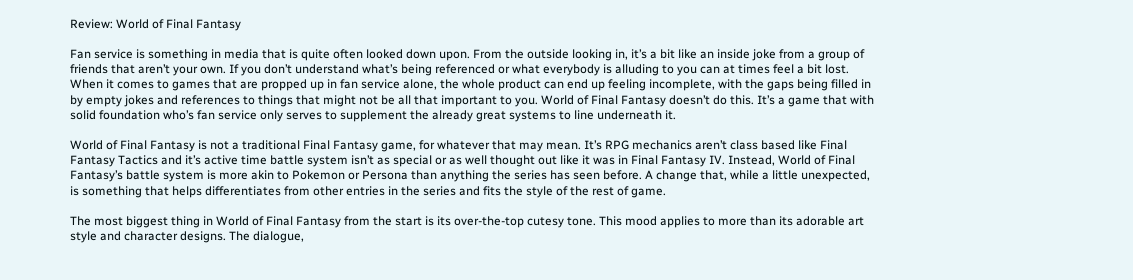Review: World of Final Fantasy

Fan service is something in media that is quite often looked down upon. From the outside looking in, it’s a bit like an inside joke from a group of friends that aren’t your own. If you don’t understand what’s being referenced or what everybody is alluding to you can at times feel a bit lost. When it comes to games that are propped up in fan service alone, the whole product can end up feeling incomplete, with the gaps being filled in by empty jokes and references to things that might not be all that important to you. World of Final Fantasy doesn’t do this. It’s a game that with solid foundation who’s fan service only serves to supplement the already great systems to line underneath it.

World of Final Fantasy is not a traditional Final Fantasy game, for whatever that may mean. It’s RPG mechanics aren’t class based like Final Fantasy Tactics and it’s active time battle system isn’t as special or as well thought out like it was in Final Fantasy IV. Instead, World of Final Fantasy’s battle system is more akin to Pokemon or Persona than anything the series has seen before. A change that, while a little unexpected, is something that helps differentiates from other entries in the series and fits the style of the rest of game.

The most biggest thing in World of Final Fantasy from the start is its over-the-top cutesy tone. This mood applies to more than its adorable art style and character designs. The dialogue,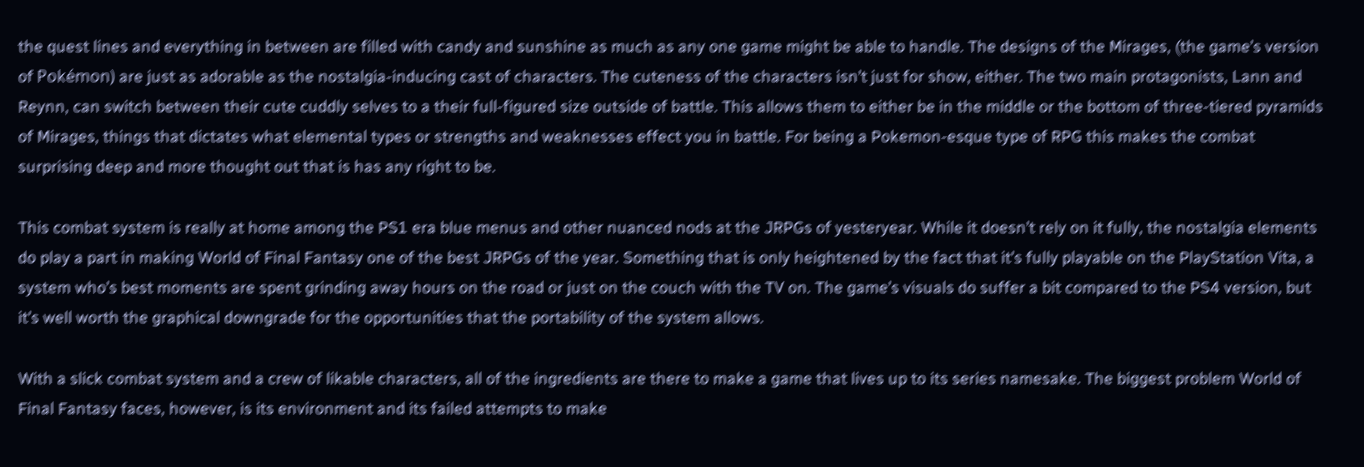the quest lines and everything in between are filled with candy and sunshine as much as any one game might be able to handle. The designs of the Mirages, (the game’s version of Pokémon) are just as adorable as the nostalgia-inducing cast of characters. The cuteness of the characters isn’t just for show, either. The two main protagonists, Lann and Reynn, can switch between their cute cuddly selves to a their full-figured size outside of battle. This allows them to either be in the middle or the bottom of three-tiered pyramids of Mirages, things that dictates what elemental types or strengths and weaknesses effect you in battle. For being a Pokemon-esque type of RPG this makes the combat surprising deep and more thought out that is has any right to be.

This combat system is really at home among the PS1 era blue menus and other nuanced nods at the JRPGs of yesteryear. While it doesn’t rely on it fully, the nostalgia elements do play a part in making World of Final Fantasy one of the best JRPGs of the year. Something that is only heightened by the fact that it’s fully playable on the PlayStation Vita, a system who’s best moments are spent grinding away hours on the road or just on the couch with the TV on. The game’s visuals do suffer a bit compared to the PS4 version, but it’s well worth the graphical downgrade for the opportunities that the portability of the system allows.

With a slick combat system and a crew of likable characters, all of the ingredients are there to make a game that lives up to its series namesake. The biggest problem World of Final Fantasy faces, however, is its environment and its failed attempts to make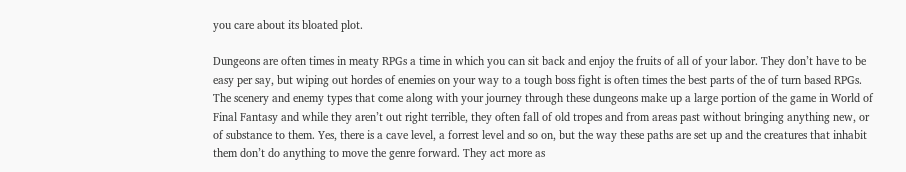you care about its bloated plot.

Dungeons are often times in meaty RPGs a time in which you can sit back and enjoy the fruits of all of your labor. They don’t have to be easy per say, but wiping out hordes of enemies on your way to a tough boss fight is often times the best parts of the of turn based RPGs. The scenery and enemy types that come along with your journey through these dungeons make up a large portion of the game in World of Final Fantasy and while they aren’t out right terrible, they often fall of old tropes and from areas past without bringing anything new, or of substance to them. Yes, there is a cave level, a forrest level and so on, but the way these paths are set up and the creatures that inhabit them don’t do anything to move the genre forward. They act more as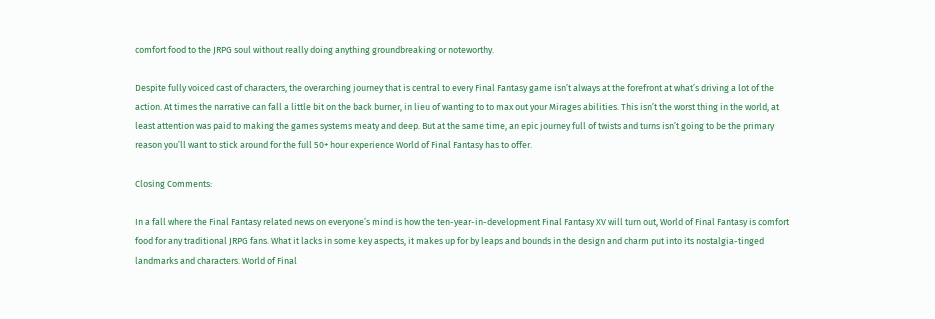comfort food to the JRPG soul without really doing anything groundbreaking or noteworthy.

Despite fully voiced cast of characters, the overarching journey that is central to every Final Fantasy game isn’t always at the forefront at what’s driving a lot of the action. At times the narrative can fall a little bit on the back burner, in lieu of wanting to to max out your Mirages abilities. This isn’t the worst thing in the world, at least attention was paid to making the games systems meaty and deep. But at the same time, an epic journey full of twists and turns isn’t going to be the primary reason you’ll want to stick around for the full 50+ hour experience World of Final Fantasy has to offer.

Closing Comments:

In a fall where the Final Fantasy related news on everyone’s mind is how the ten-year-in-development Final Fantasy XV will turn out, World of Final Fantasy is comfort food for any traditional JRPG fans. What it lacks in some key aspects, it makes up for by leaps and bounds in the design and charm put into its nostalgia-tinged landmarks and characters. World of Final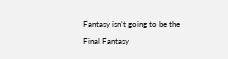Fantasy isn’t going to be the Final Fantasy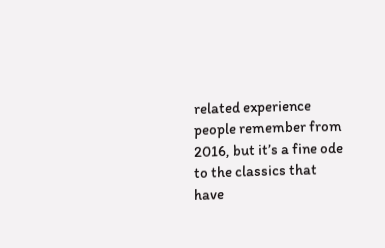related experience people remember from 2016, but it’s a fine ode to the classics that have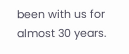been with us for almost 30 years.